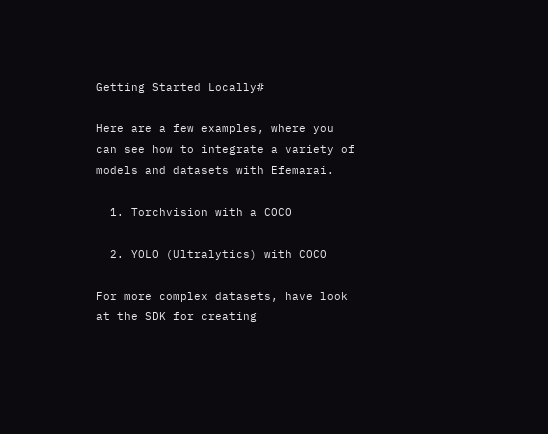Getting Started Locally#

Here are a few examples, where you can see how to integrate a variety of models and datasets with Efemarai.

  1. Torchvision with a COCO

  2. YOLO (Ultralytics) with COCO

For more complex datasets, have look at the SDK for creating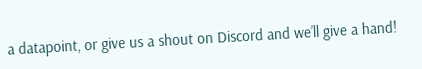a datapoint, or give us a shout on Discord and we’ll give a hand!